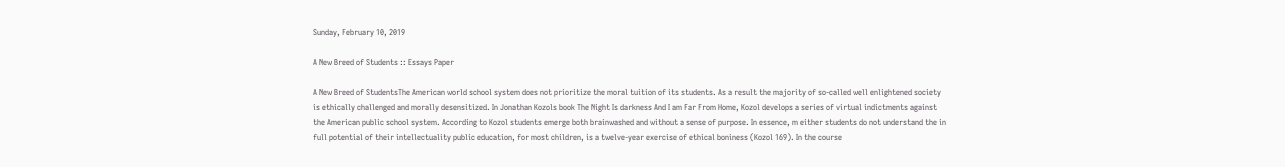Sunday, February 10, 2019

A New Breed of Students :: Essays Paper

A New Breed of StudentsThe American world school system does not prioritize the moral tuition of its students. As a result the majority of so-called well enlightened society is ethically challenged and morally desensitized. In Jonathan Kozols book The Night Is darkness And I am Far From Home, Kozol develops a series of virtual indictments against the American public school system. According to Kozol students emerge both brainwashed and without a sense of purpose. In essence, m either students do not understand the in full potential of their intellectuality public education, for most children, is a twelve-year exercise of ethical boniness (Kozol 169). In the course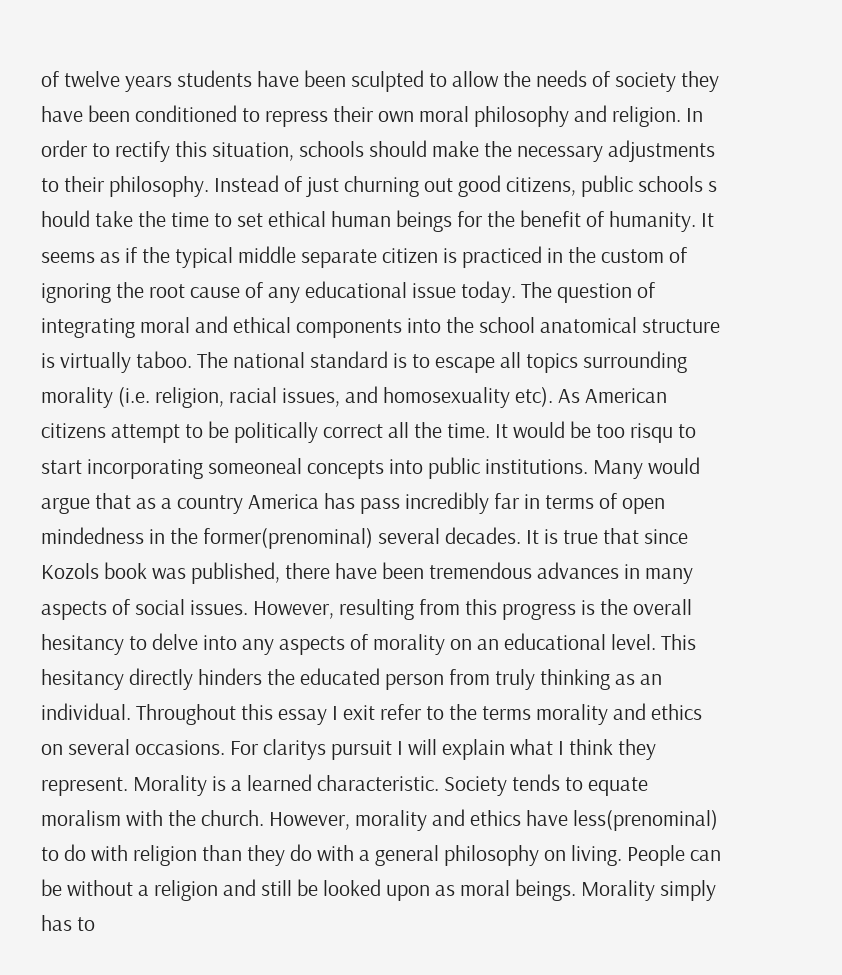of twelve years students have been sculpted to allow the needs of society they have been conditioned to repress their own moral philosophy and religion. In order to rectify this situation, schools should make the necessary adjustments to their philosophy. Instead of just churning out good citizens, public schools s hould take the time to set ethical human beings for the benefit of humanity. It seems as if the typical middle separate citizen is practiced in the custom of ignoring the root cause of any educational issue today. The question of integrating moral and ethical components into the school anatomical structure is virtually taboo. The national standard is to escape all topics surrounding morality (i.e. religion, racial issues, and homosexuality etc). As American citizens attempt to be politically correct all the time. It would be too risqu to start incorporating someoneal concepts into public institutions. Many would argue that as a country America has pass incredibly far in terms of open mindedness in the former(prenominal) several decades. It is true that since Kozols book was published, there have been tremendous advances in many aspects of social issues. However, resulting from this progress is the overall hesitancy to delve into any aspects of morality on an educational level. This hesitancy directly hinders the educated person from truly thinking as an individual. Throughout this essay I exit refer to the terms morality and ethics on several occasions. For claritys pursuit I will explain what I think they represent. Morality is a learned characteristic. Society tends to equate moralism with the church. However, morality and ethics have less(prenominal) to do with religion than they do with a general philosophy on living. People can be without a religion and still be looked upon as moral beings. Morality simply has to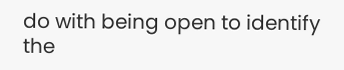do with being open to identify the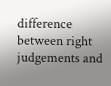difference between right judgements and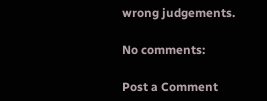wrong judgements.

No comments:

Post a Comment